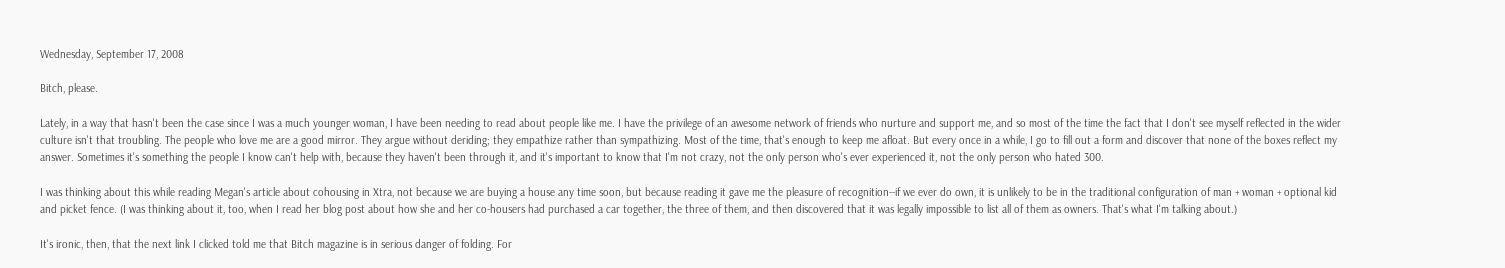Wednesday, September 17, 2008

Bitch, please.

Lately, in a way that hasn't been the case since I was a much younger woman, I have been needing to read about people like me. I have the privilege of an awesome network of friends who nurture and support me, and so most of the time the fact that I don't see myself reflected in the wider culture isn't that troubling. The people who love me are a good mirror. They argue without deriding; they empathize rather than sympathizing. Most of the time, that's enough to keep me afloat. But every once in a while, I go to fill out a form and discover that none of the boxes reflect my answer. Sometimes it's something the people I know can't help with, because they haven't been through it, and it's important to know that I'm not crazy, not the only person who's ever experienced it, not the only person who hated 300.

I was thinking about this while reading Megan's article about cohousing in Xtra, not because we are buying a house any time soon, but because reading it gave me the pleasure of recognition--if we ever do own, it is unlikely to be in the traditional configuration of man + woman + optional kid and picket fence. (I was thinking about it, too, when I read her blog post about how she and her co-housers had purchased a car together, the three of them, and then discovered that it was legally impossible to list all of them as owners. That's what I'm talking about.)

It's ironic, then, that the next link I clicked told me that Bitch magazine is in serious danger of folding. For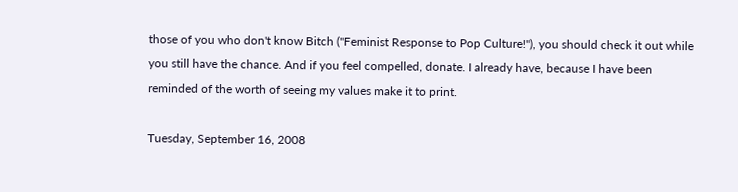those of you who don't know Bitch ("Feminist Response to Pop Culture!"), you should check it out while you still have the chance. And if you feel compelled, donate. I already have, because I have been reminded of the worth of seeing my values make it to print.

Tuesday, September 16, 2008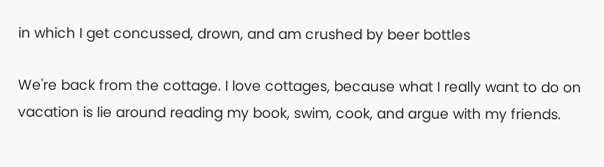in which I get concussed, drown, and am crushed by beer bottles

We're back from the cottage. I love cottages, because what I really want to do on vacation is lie around reading my book, swim, cook, and argue with my friends.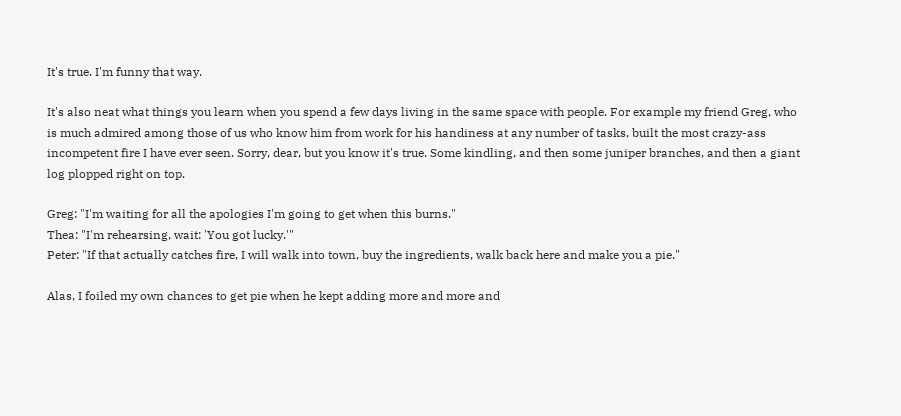It's true. I'm funny that way.

It's also neat what things you learn when you spend a few days living in the same space with people. For example my friend Greg, who is much admired among those of us who know him from work for his handiness at any number of tasks, built the most crazy-ass incompetent fire I have ever seen. Sorry, dear, but you know it's true. Some kindling, and then some juniper branches, and then a giant log plopped right on top.

Greg: "I'm waiting for all the apologies I'm going to get when this burns."
Thea: "I'm rehearsing, wait: 'You got lucky.'"
Peter: "If that actually catches fire, I will walk into town, buy the ingredients, walk back here and make you a pie."

Alas, I foiled my own chances to get pie when he kept adding more and more and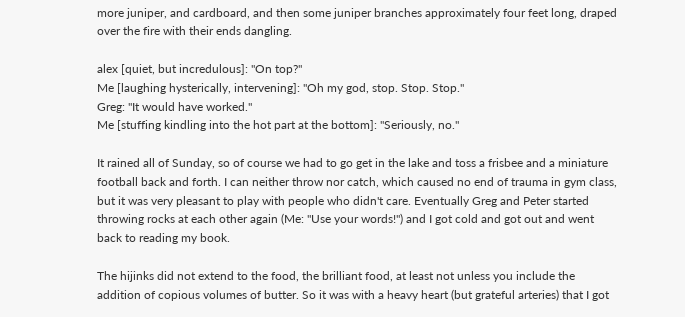more juniper, and cardboard, and then some juniper branches approximately four feet long, draped over the fire with their ends dangling.

alex [quiet, but incredulous]: "On top?"
Me [laughing hysterically, intervening]: "Oh my god, stop. Stop. Stop."
Greg: "It would have worked."
Me [stuffing kindling into the hot part at the bottom]: "Seriously, no."

It rained all of Sunday, so of course we had to go get in the lake and toss a frisbee and a miniature football back and forth. I can neither throw nor catch, which caused no end of trauma in gym class, but it was very pleasant to play with people who didn't care. Eventually Greg and Peter started throwing rocks at each other again (Me: "Use your words!") and I got cold and got out and went back to reading my book.

The hijinks did not extend to the food, the brilliant food, at least not unless you include the addition of copious volumes of butter. So it was with a heavy heart (but grateful arteries) that I got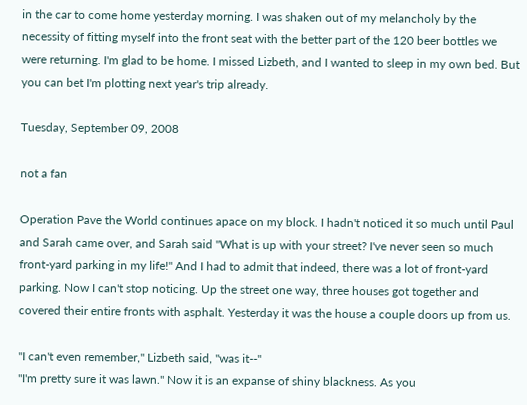in the car to come home yesterday morning. I was shaken out of my melancholy by the necessity of fitting myself into the front seat with the better part of the 120 beer bottles we were returning. I'm glad to be home. I missed Lizbeth, and I wanted to sleep in my own bed. But you can bet I'm plotting next year's trip already.

Tuesday, September 09, 2008

not a fan

Operation Pave the World continues apace on my block. I hadn't noticed it so much until Paul and Sarah came over, and Sarah said "What is up with your street? I've never seen so much front-yard parking in my life!" And I had to admit that indeed, there was a lot of front-yard parking. Now I can't stop noticing. Up the street one way, three houses got together and covered their entire fronts with asphalt. Yesterday it was the house a couple doors up from us.

"I can't even remember," Lizbeth said, "was it--"
"I'm pretty sure it was lawn." Now it is an expanse of shiny blackness. As you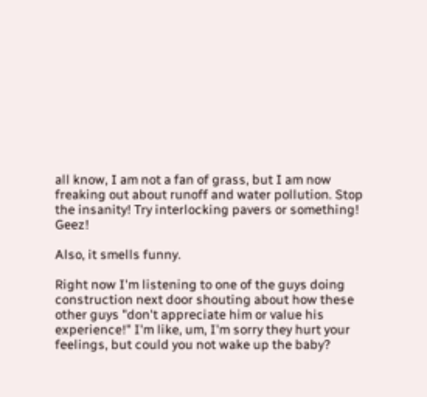all know, I am not a fan of grass, but I am now freaking out about runoff and water pollution. Stop the insanity! Try interlocking pavers or something! Geez!

Also, it smells funny.

Right now I'm listening to one of the guys doing construction next door shouting about how these other guys "don't appreciate him or value his experience!" I'm like, um, I'm sorry they hurt your feelings, but could you not wake up the baby?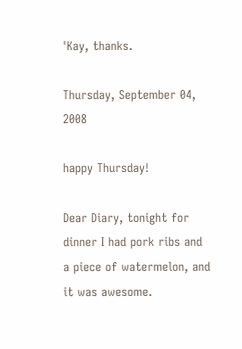'Kay, thanks.

Thursday, September 04, 2008

happy Thursday!

Dear Diary, tonight for dinner I had pork ribs and a piece of watermelon, and it was awesome.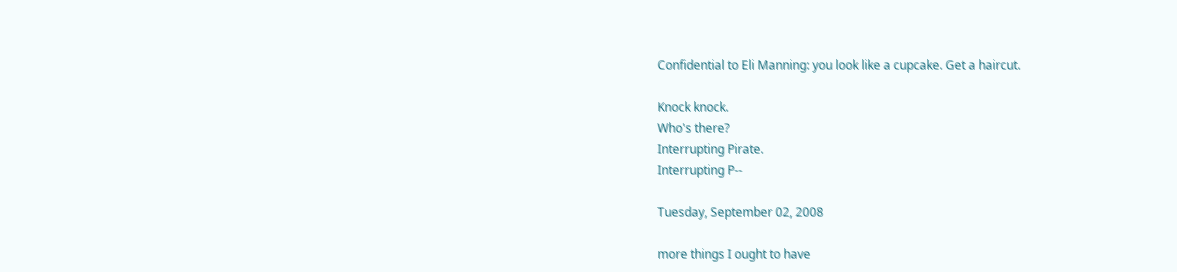Confidential to Eli Manning: you look like a cupcake. Get a haircut.

Knock knock.
Who's there?
Interrupting Pirate.
Interrupting P--

Tuesday, September 02, 2008

more things I ought to have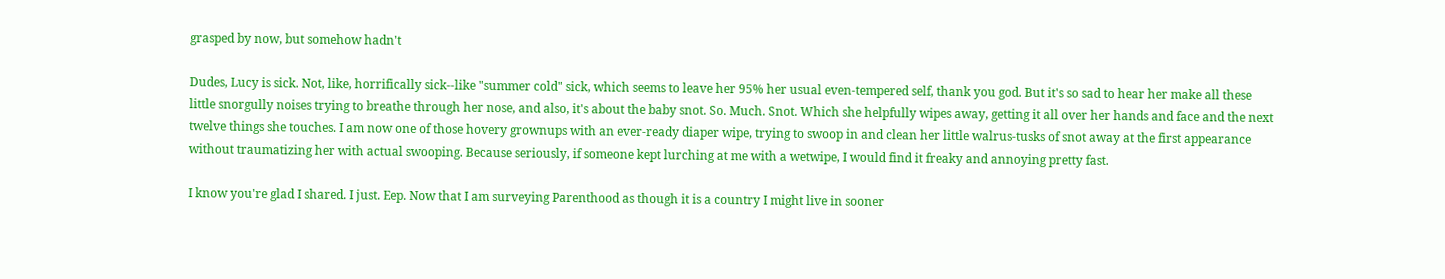grasped by now, but somehow hadn't

Dudes, Lucy is sick. Not, like, horrifically sick--like "summer cold" sick, which seems to leave her 95% her usual even-tempered self, thank you god. But it's so sad to hear her make all these little snorgully noises trying to breathe through her nose, and also, it's about the baby snot. So. Much. Snot. Which she helpfully wipes away, getting it all over her hands and face and the next twelve things she touches. I am now one of those hovery grownups with an ever-ready diaper wipe, trying to swoop in and clean her little walrus-tusks of snot away at the first appearance without traumatizing her with actual swooping. Because seriously, if someone kept lurching at me with a wetwipe, I would find it freaky and annoying pretty fast.

I know you're glad I shared. I just. Eep. Now that I am surveying Parenthood as though it is a country I might live in sooner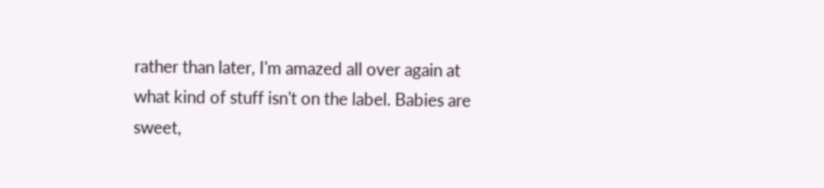rather than later, I'm amazed all over again at what kind of stuff isn't on the label. Babies are sweet,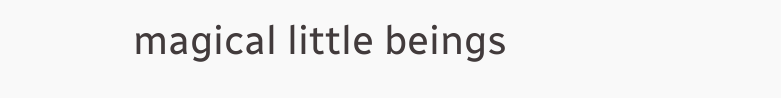magical little beings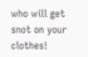who will get snot on your clothes!